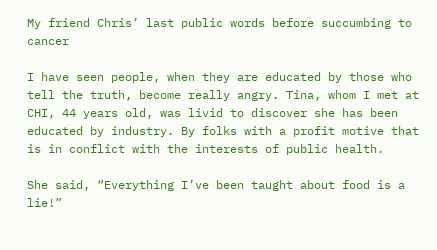My friend Chris’ last public words before succumbing to cancer

I have seen people, when they are educated by those who tell the truth, become really angry. Tina, whom I met at CHI, 44 years old, was livid to discover she has been educated by industry. By folks with a profit motive that is in conflict with the interests of public health.

She said, “Everything I’ve been taught about food is a lie!”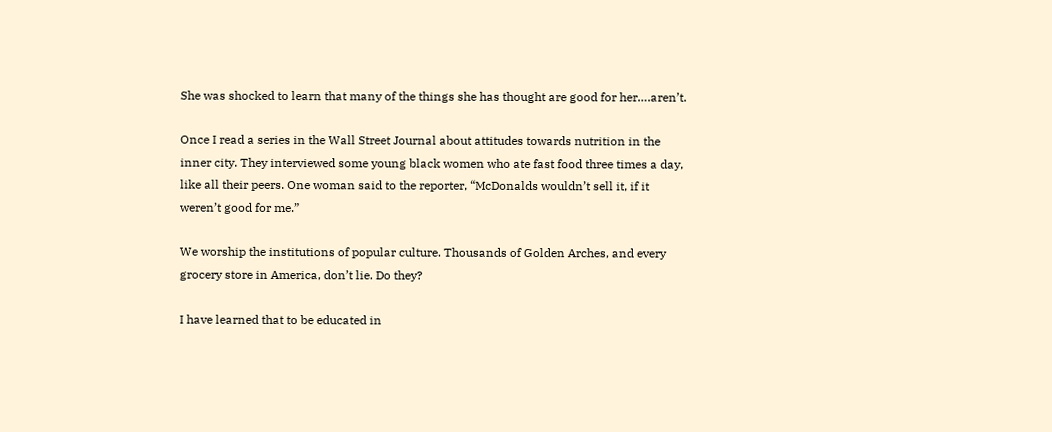She was shocked to learn that many of the things she has thought are good for her….aren’t.

Once I read a series in the Wall Street Journal about attitudes towards nutrition in the inner city. They interviewed some young black women who ate fast food three times a day, like all their peers. One woman said to the reporter, “McDonalds wouldn’t sell it, if it weren’t good for me.”

We worship the institutions of popular culture. Thousands of Golden Arches, and every grocery store in America, don’t lie. Do they?

I have learned that to be educated in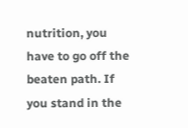nutrition, you have to go off the beaten path. If you stand in the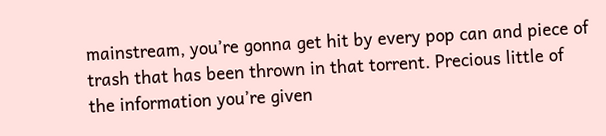mainstream, you’re gonna get hit by every pop can and piece of trash that has been thrown in that torrent. Precious little of the information you’re given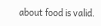about food is valid.